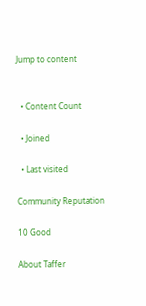Jump to content


  • Content Count

  • Joined

  • Last visited

Community Reputation

10 Good

About Taffer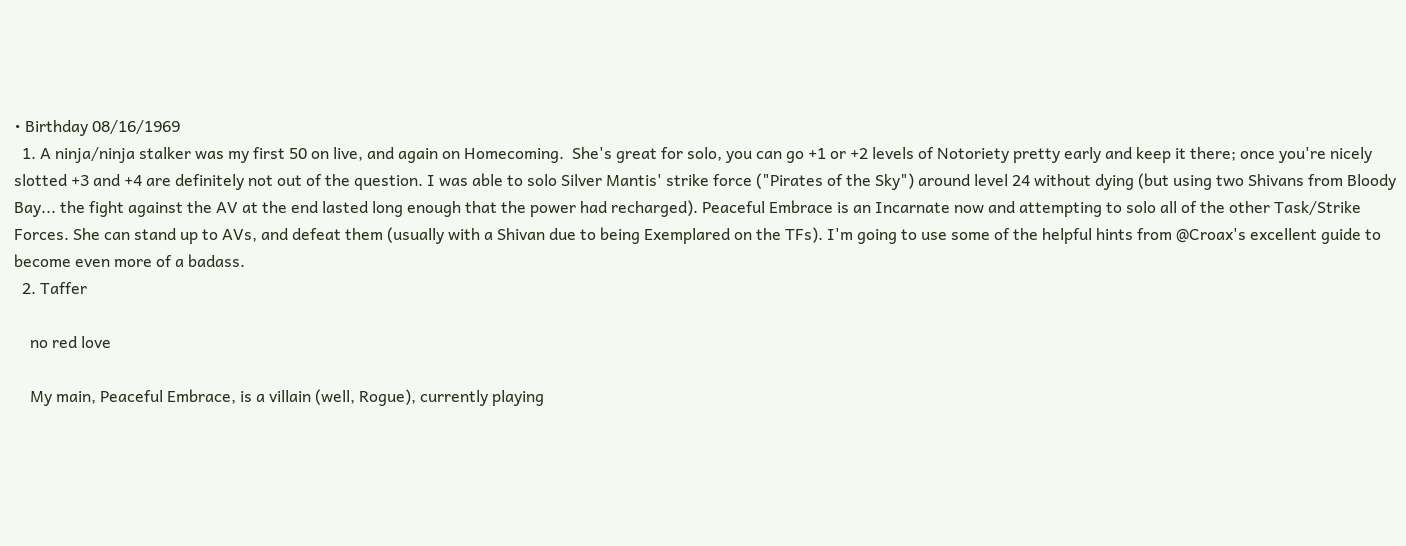• Birthday 08/16/1969
  1. A ninja/ninja stalker was my first 50 on live, and again on Homecoming.  She's great for solo, you can go +1 or +2 levels of Notoriety pretty early and keep it there; once you're nicely slotted +3 and +4 are definitely not out of the question. I was able to solo Silver Mantis' strike force ("Pirates of the Sky") around level 24 without dying (but using two Shivans from Bloody Bay... the fight against the AV at the end lasted long enough that the power had recharged). Peaceful Embrace is an Incarnate now and attempting to solo all of the other Task/Strike Forces. She can stand up to AVs, and defeat them (usually with a Shivan due to being Exemplared on the TFs). I'm going to use some of the helpful hints from @Croax's excellent guide to become even more of a badass.
  2. Taffer

    no red love

    My main, Peaceful Embrace, is a villain (well, Rogue), currently playing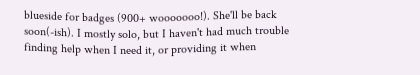blueside for badges (900+ wooooooo!). She'll be back soon(-ish). I mostly solo, but I haven't had much trouble finding help when I need it, or providing it when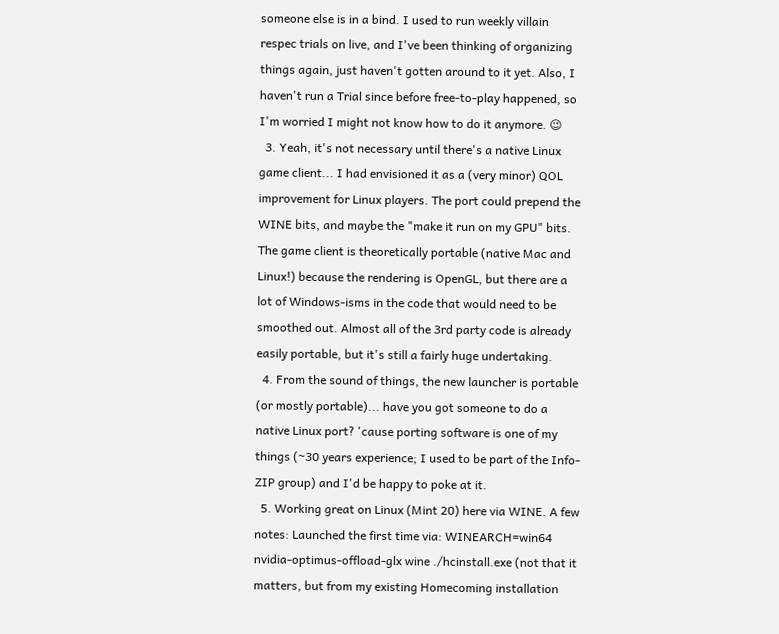someone else is in a bind. I used to run weekly villain respec trials on live, and I've been thinking of organizing things again, just haven't gotten around to it yet. Also, I haven't run a Trial since before free-to-play happened, so I'm worried I might not know how to do it anymore. 😉
  3. Yeah, it's not necessary until there's a native Linux game client... I had envisioned it as a (very minor) QOL improvement for Linux players. The port could prepend the WINE bits, and maybe the "make it run on my GPU" bits. The game client is theoretically portable (native Mac and Linux!) because the rendering is OpenGL, but there are a lot of Windows-isms in the code that would need to be smoothed out. Almost all of the 3rd party code is already easily portable, but it's still a fairly huge undertaking.
  4. From the sound of things, the new launcher is portable (or mostly portable)... have you got someone to do a native Linux port? 'cause porting software is one of my things (~30 years experience; I used to be part of the Info-ZIP group) and I'd be happy to poke at it.
  5. Working great on Linux (Mint 20) here via WINE. A few notes: Launched the first time via: WINEARCH=win64 nvidia-optimus-offload-glx wine ./hcinstall.exe (not that it matters, but from my existing Homecoming installation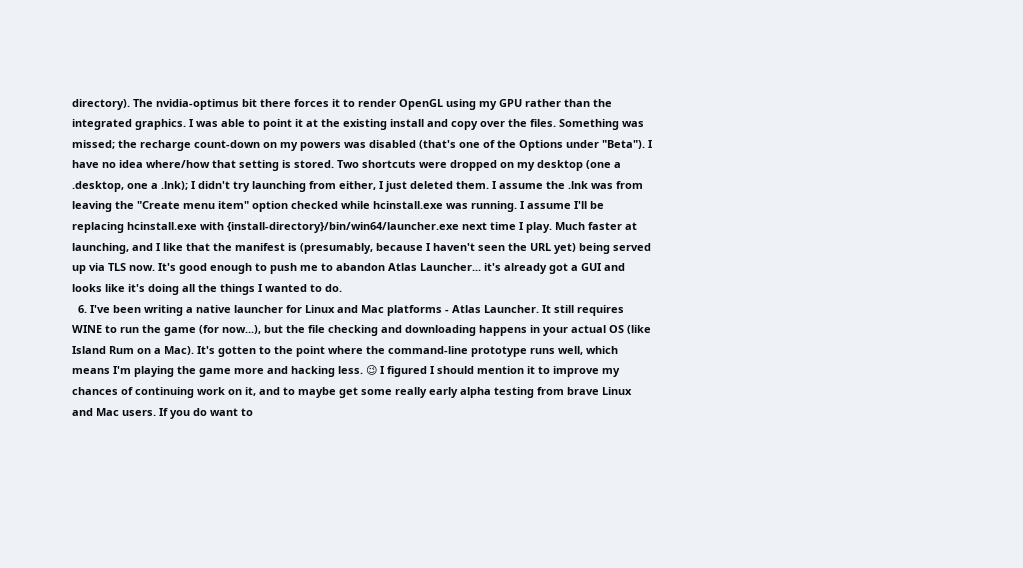directory). The nvidia-optimus bit there forces it to render OpenGL using my GPU rather than the integrated graphics. I was able to point it at the existing install and copy over the files. Something was missed; the recharge count-down on my powers was disabled (that's one of the Options under "Beta"). I have no idea where/how that setting is stored. Two shortcuts were dropped on my desktop (one a .desktop, one a .lnk); I didn't try launching from either, I just deleted them. I assume the .lnk was from leaving the "Create menu item" option checked while hcinstall.exe was running. I assume I'll be replacing hcinstall.exe with {install-directory}/bin/win64/launcher.exe next time I play. Much faster at launching, and I like that the manifest is (presumably, because I haven't seen the URL yet) being served up via TLS now. It's good enough to push me to abandon Atlas Launcher... it's already got a GUI and looks like it's doing all the things I wanted to do.
  6. I've been writing a native launcher for Linux and Mac platforms - Atlas Launcher. It still requires WINE to run the game (for now...), but the file checking and downloading happens in your actual OS (like Island Rum on a Mac). It's gotten to the point where the command-line prototype runs well, which means I'm playing the game more and hacking less. 😉 I figured I should mention it to improve my chances of continuing work on it, and to maybe get some really early alpha testing from brave Linux and Mac users. If you do want to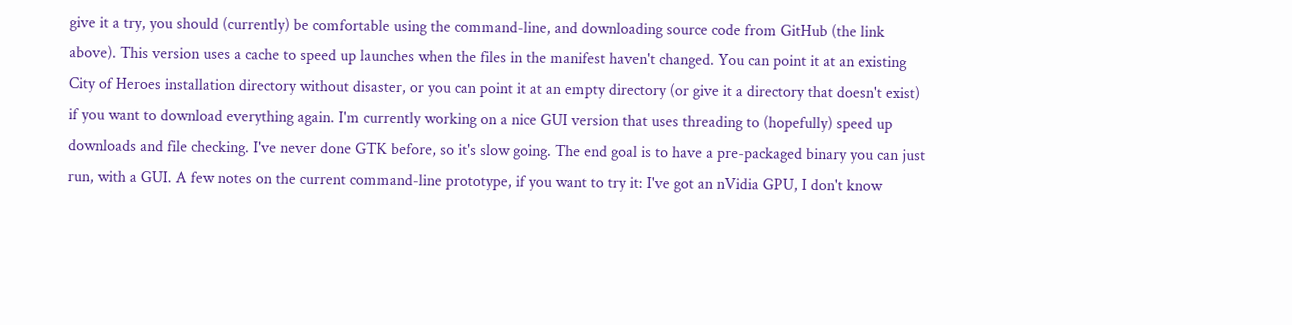give it a try, you should (currently) be comfortable using the command-line, and downloading source code from GitHub (the link above). This version uses a cache to speed up launches when the files in the manifest haven't changed. You can point it at an existing City of Heroes installation directory without disaster, or you can point it at an empty directory (or give it a directory that doesn't exist) if you want to download everything again. I'm currently working on a nice GUI version that uses threading to (hopefully) speed up downloads and file checking. I've never done GTK before, so it's slow going. The end goal is to have a pre-packaged binary you can just run, with a GUI. A few notes on the current command-line prototype, if you want to try it: I've got an nVidia GPU, I don't know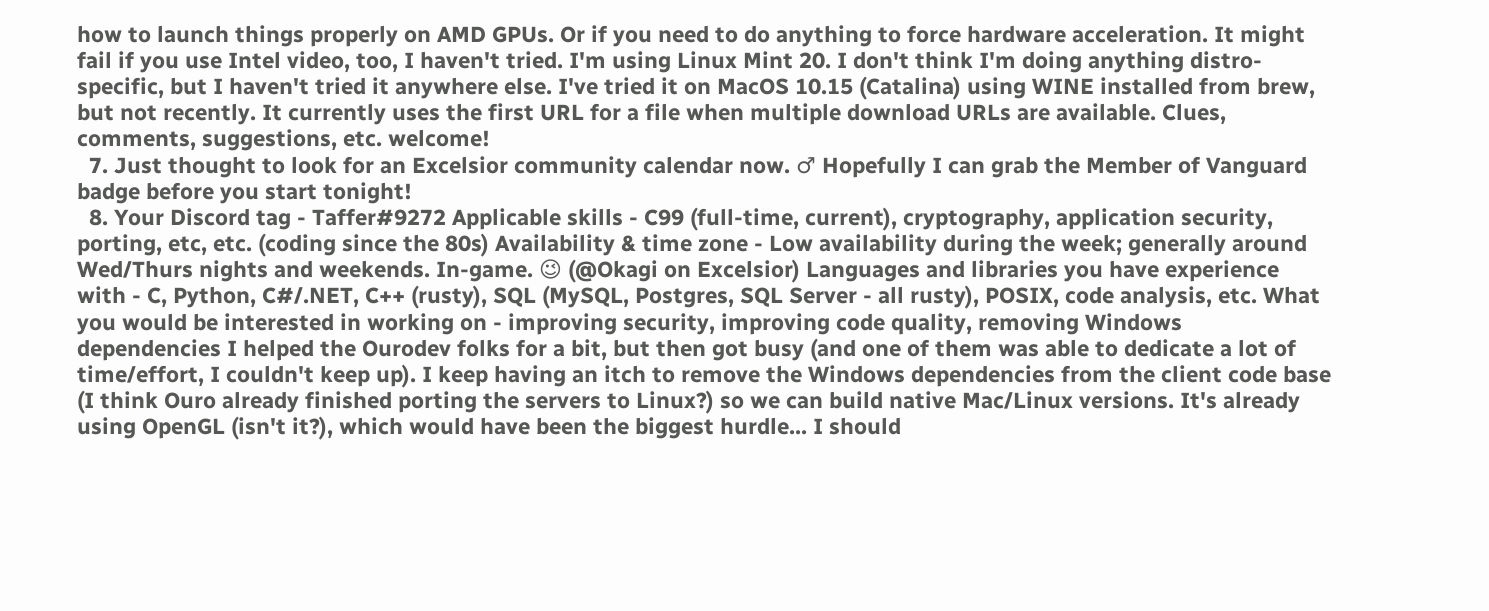how to launch things properly on AMD GPUs. Or if you need to do anything to force hardware acceleration. It might fail if you use Intel video, too, I haven't tried. I'm using Linux Mint 20. I don't think I'm doing anything distro-specific, but I haven't tried it anywhere else. I've tried it on MacOS 10.15 (Catalina) using WINE installed from brew, but not recently. It currently uses the first URL for a file when multiple download URLs are available. Clues, comments, suggestions, etc. welcome!
  7. Just thought to look for an Excelsior community calendar now. ♂ Hopefully I can grab the Member of Vanguard badge before you start tonight!
  8. Your Discord tag - Taffer#9272 Applicable skills - C99 (full-time, current), cryptography, application security, porting, etc, etc. (coding since the 80s) Availability & time zone - Low availability during the week; generally around Wed/Thurs nights and weekends. In-game. 😉 (@Okagi on Excelsior) Languages and libraries you have experience with - C, Python, C#/.NET, C++ (rusty), SQL (MySQL, Postgres, SQL Server - all rusty), POSIX, code analysis, etc. What you would be interested in working on - improving security, improving code quality, removing Windows dependencies I helped the Ourodev folks for a bit, but then got busy (and one of them was able to dedicate a lot of time/effort, I couldn't keep up). I keep having an itch to remove the Windows dependencies from the client code base (I think Ouro already finished porting the servers to Linux?) so we can build native Mac/Linux versions. It's already using OpenGL (isn't it?), which would have been the biggest hurdle... I should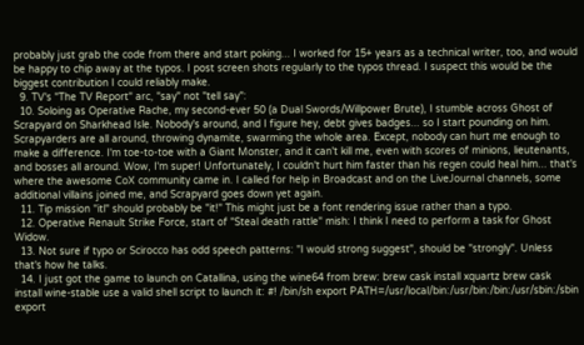probably just grab the code from there and start poking... I worked for 15+ years as a technical writer, too, and would be happy to chip away at the typos. I post screen shots regularly to the typos thread. I suspect this would be the biggest contribution I could reliably make.
  9. TV's "The TV Report" arc, "say" not "tell say":
  10. Soloing as Operative Rache, my second-ever 50 (a Dual Swords/Willpower Brute), I stumble across Ghost of Scrapyard on Sharkhead Isle. Nobody's around, and I figure hey, debt gives badges... so I start pounding on him. Scrapyarders are all around, throwing dynamite, swarming the whole area. Except, nobody can hurt me enough to make a difference. I'm toe-to-toe with a Giant Monster, and it can't kill me, even with scores of minions, lieutenants, and bosses all around. Wow, I'm super! Unfortunately, I couldn't hurt him faster than his regen could heal him... that's where the awesome CoX community came in. I called for help in Broadcast and on the LiveJournal channels, some additional villains joined me, and Scrapyard goes down yet again.
  11. Tip mission "itl" should probably be "it!" This might just be a font rendering issue rather than a typo.
  12. Operative Renault Strike Force, start of "Steal death rattle" mish: I think I need to perform a task for Ghost Widow.
  13. Not sure if typo or Scirocco has odd speech patterns: "I would strong suggest", should be "strongly". Unless that's how he talks.
  14. I just got the game to launch on Catallina, using the wine64 from brew: brew cask install xquartz brew cask install wine-stable use a valid shell script to launch it: #! /bin/sh export PATH=/usr/local/bin:/usr/bin:/bin:/usr/sbin:/sbin export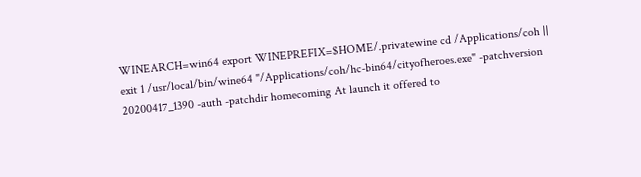WINEARCH=win64 export WINEPREFIX=$HOME/.privatewine cd /Applications/coh || exit 1 /usr/local/bin/wine64 "/Applications/coh/hc-bin64/cityofheroes.exe" -patchversion 20200417_1390 -auth -patchdir homecoming At launch it offered to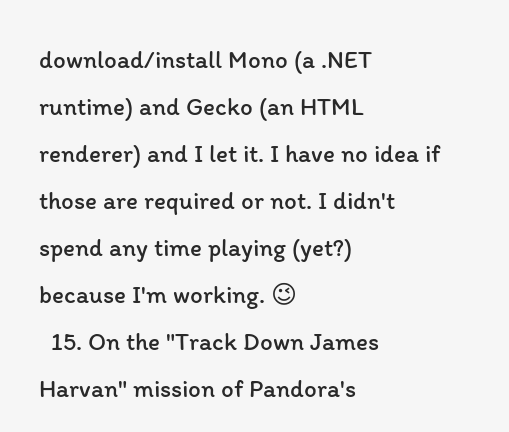download/install Mono (a .NET runtime) and Gecko (an HTML renderer) and I let it. I have no idea if those are required or not. I didn't spend any time playing (yet?) because I'm working. 😉
  15. On the "Track Down James Harvan" mission of Pandora's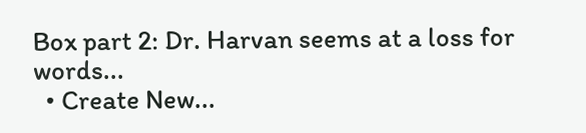Box part 2: Dr. Harvan seems at a loss for words...
  • Create New...